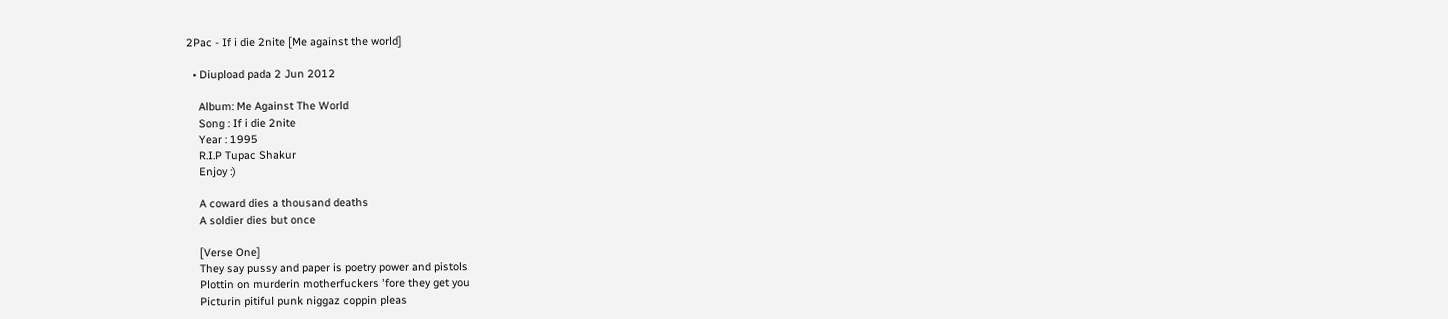2Pac - If i die 2nite [Me against the world]

  • Diupload pada 2 Jun 2012

    Album: Me Against The World
    Song : If i die 2nite
    Year : 1995
    R.I.P Tupac Shakur
    Enjoy :)

    A coward dies a thousand deaths
    A soldier dies but once

    [Verse One]
    They say pussy and paper is poetry power and pistols
    Plottin on murderin motherfuckers 'fore they get you
    Picturin pitiful punk niggaz coppin pleas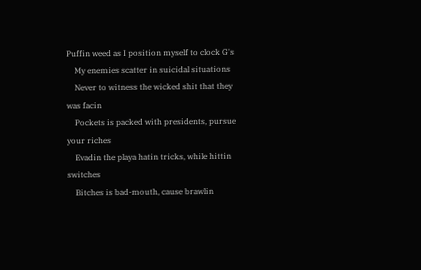Puffin weed as I position myself to clock G's
    My enemies scatter in suicidal situations
    Never to witness the wicked shit that they was facin
    Pockets is packed with presidents, pursue your riches
    Evadin the playa hatin tricks, while hittin switches
    Bitches is bad-mouth, cause brawlin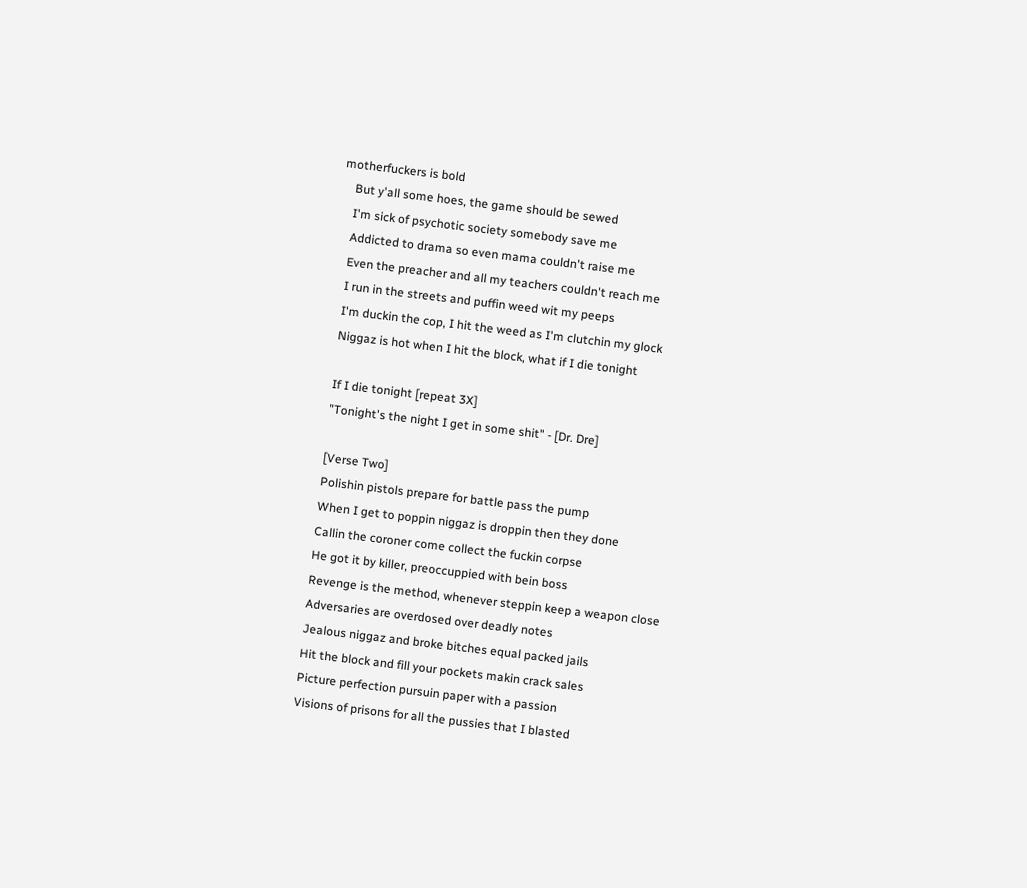motherfuckers is bold
    But y'all some hoes, the game should be sewed
    I'm sick of psychotic society somebody save me
    Addicted to drama so even mama couldn't raise me
    Even the preacher and all my teachers couldn't reach me
    I run in the streets and puffin weed wit my peeps
    I'm duckin the cop, I hit the weed as I'm clutchin my glock
    Niggaz is hot when I hit the block, what if I die tonight

    If I die tonight [repeat 3X]
    "Tonight's the night I get in some shit" - [Dr. Dre]

    [Verse Two]
    Polishin pistols prepare for battle pass the pump
    When I get to poppin niggaz is droppin then they done
    Callin the coroner come collect the fuckin corpse
    He got it by killer, preoccuppied with bein boss
    Revenge is the method, whenever steppin keep a weapon close
    Adversaries are overdosed over deadly notes
    Jealous niggaz and broke bitches equal packed jails
    Hit the block and fill your pockets makin crack sales
    Picture perfection pursuin paper with a passion
    Visions of prisons for all the pussies that I blasted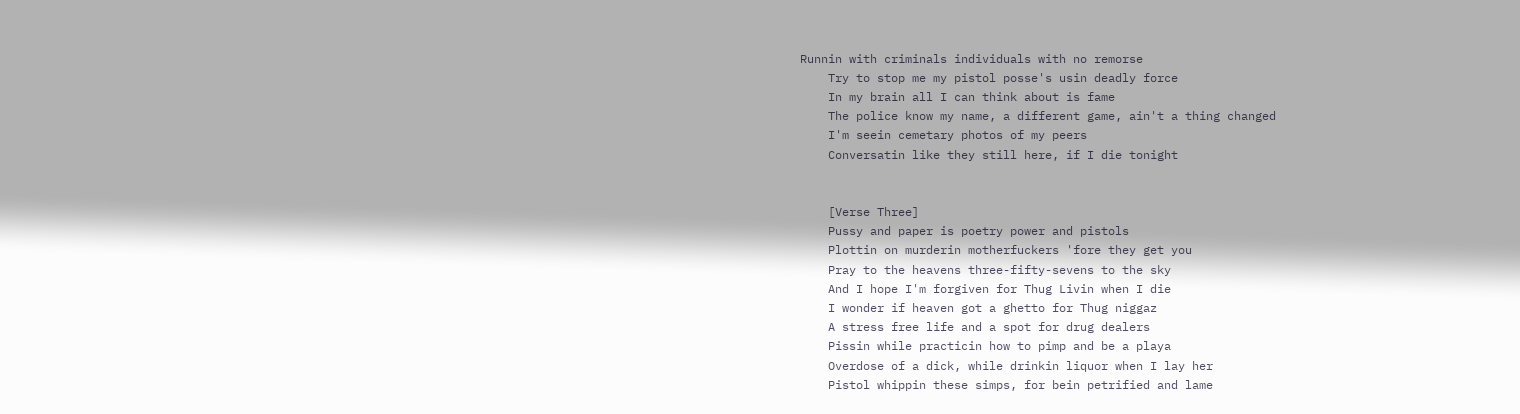Runnin with criminals individuals with no remorse
    Try to stop me my pistol posse's usin deadly force
    In my brain all I can think about is fame
    The police know my name, a different game, ain't a thing changed
    I'm seein cemetary photos of my peers
    Conversatin like they still here, if I die tonight


    [Verse Three]
    Pussy and paper is poetry power and pistols
    Plottin on murderin motherfuckers 'fore they get you
    Pray to the heavens three-fifty-sevens to the sky
    And I hope I'm forgiven for Thug Livin when I die
    I wonder if heaven got a ghetto for Thug niggaz
    A stress free life and a spot for drug dealers
    Pissin while practicin how to pimp and be a playa
    Overdose of a dick, while drinkin liquor when I lay her
    Pistol whippin these simps, for bein petrified and lame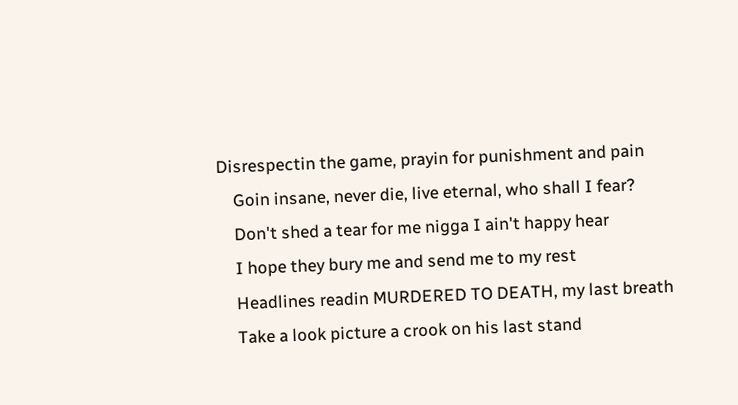Disrespectin the game, prayin for punishment and pain
    Goin insane, never die, live eternal, who shall I fear?
    Don't shed a tear for me nigga I ain't happy hear
    I hope they bury me and send me to my rest
    Headlines readin MURDERED TO DEATH, my last breath
    Take a look picture a crook on his last stand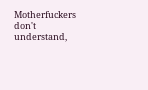Motherfuckers don't understand,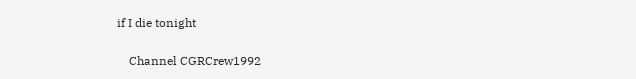if I die tonight

    Channel CGRCrew1992